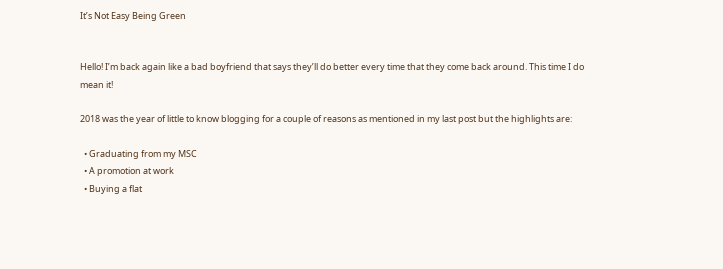It’s Not Easy Being Green


Hello! I’m back again like a bad boyfriend that says they’ll do better every time that they come back around. This time I do mean it!

2018 was the year of little to know blogging for a couple of reasons as mentioned in my last post but the highlights are:

  • Graduating from my MSC
  • A promotion at work
  • Buying a flat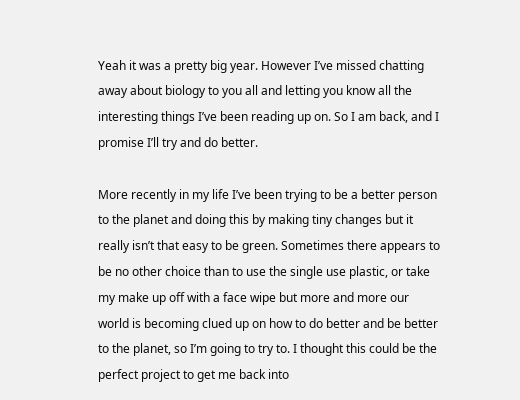Yeah it was a pretty big year. However I’ve missed chatting away about biology to you all and letting you know all the interesting things I’ve been reading up on. So I am back, and I promise I’ll try and do better.

More recently in my life I’ve been trying to be a better person to the planet and doing this by making tiny changes but it really isn’t that easy to be green. Sometimes there appears to be no other choice than to use the single use plastic, or take my make up off with a face wipe but more and more our world is becoming clued up on how to do better and be better to the planet, so I’m going to try to. I thought this could be the perfect project to get me back into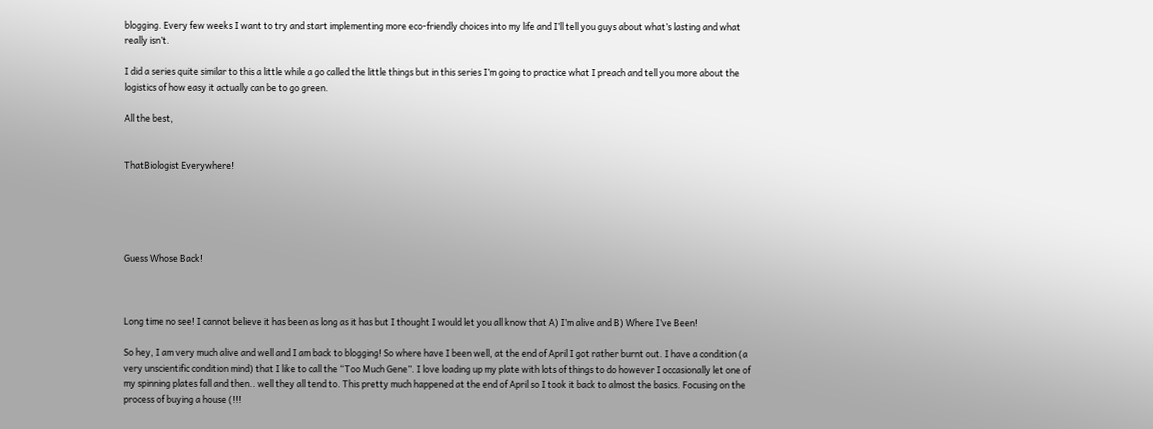blogging. Every few weeks I want to try and start implementing more eco-friendly choices into my life and I’ll tell you guys about what’s lasting and what really isn’t.

I did a series quite similar to this a little while a go called the little things but in this series I’m going to practice what I preach and tell you more about the logistics of how easy it actually can be to go green.

All the best,


ThatBiologist Everywhere!





Guess Whose Back!



Long time no see! I cannot believe it has been as long as it has but I thought I would let you all know that A) I’m alive and B) Where I’ve Been!

So hey, I am very much alive and well and I am back to blogging! So where have I been well, at the end of April I got rather burnt out. I have a condition (a very unscientific condition mind) that I like to call the “Too Much Gene”. I love loading up my plate with lots of things to do however I occasionally let one of my spinning plates fall and then.. well they all tend to. This pretty much happened at the end of April so I took it back to almost the basics. Focusing on the process of buying a house (!!!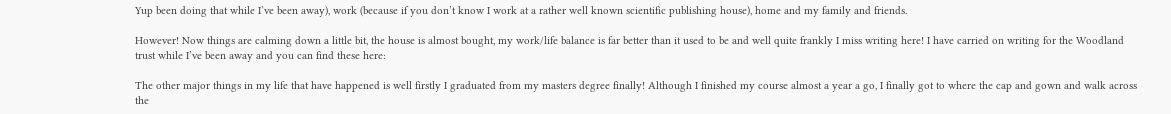Yup been doing that while I’ve been away), work (because if you don’t know I work at a rather well known scientific publishing house), home and my family and friends.

However! Now things are calming down a little bit, the house is almost bought, my work/life balance is far better than it used to be and well quite frankly I miss writing here! I have carried on writing for the Woodland trust while I’ve been away and you can find these here:

The other major things in my life that have happened is well firstly I graduated from my masters degree finally! Although I finished my course almost a year a go, I finally got to where the cap and gown and walk across the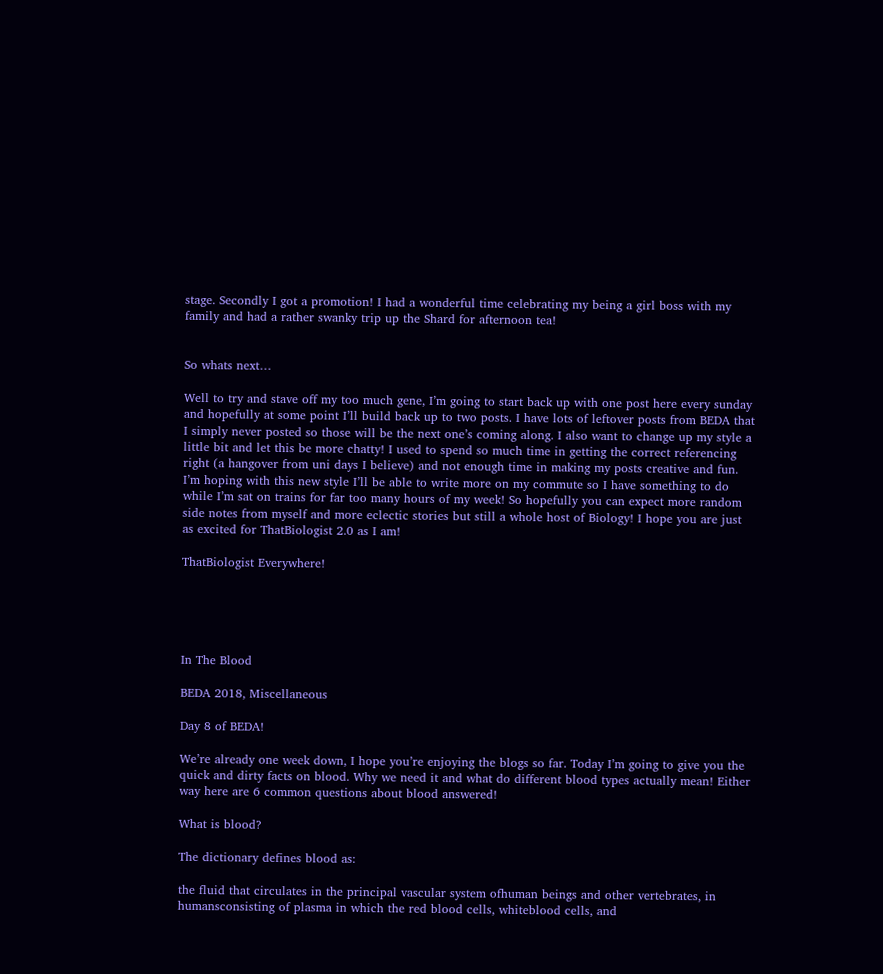stage. Secondly I got a promotion! I had a wonderful time celebrating my being a girl boss with my family and had a rather swanky trip up the Shard for afternoon tea!


So whats next…

Well to try and stave off my too much gene, I’m going to start back up with one post here every sunday and hopefully at some point I’ll build back up to two posts. I have lots of leftover posts from BEDA that I simply never posted so those will be the next one’s coming along. I also want to change up my style a little bit and let this be more chatty! I used to spend so much time in getting the correct referencing right (a hangover from uni days I believe) and not enough time in making my posts creative and fun. I’m hoping with this new style I’ll be able to write more on my commute so I have something to do while I’m sat on trains for far too many hours of my week! So hopefully you can expect more random side notes from myself and more eclectic stories but still a whole host of Biology! I hope you are just as excited for ThatBiologist 2.0 as I am!

ThatBiologist Everywhere!





In The Blood

BEDA 2018, Miscellaneous

Day 8 of BEDA!

We’re already one week down, I hope you’re enjoying the blogs so far. Today I’m going to give you the quick and dirty facts on blood. Why we need it and what do different blood types actually mean! Either way here are 6 common questions about blood answered!

What is blood?

The dictionary defines blood as:

the fluid that circulates in the principal vascular system ofhuman beings and other vertebrates, in humansconsisting of plasma in which the red blood cells, whiteblood cells, and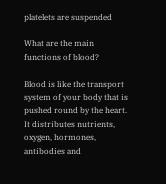platelets are suspended

What are the main functions of blood?

Blood is like the transport system of your body that is pushed round by the heart. It distributes nutrients, oxygen, hormones, antibodies and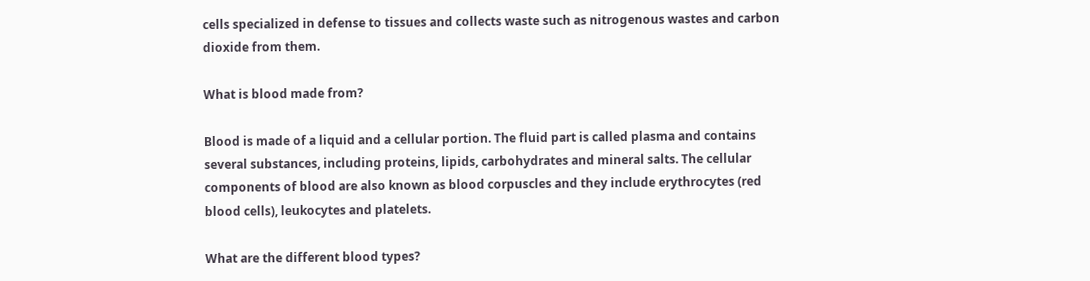cells specialized in defense to tissues and collects waste such as nitrogenous wastes and carbon dioxide from them.

What is blood made from?

Blood is made of a liquid and a cellular portion. The fluid part is called plasma and contains several substances, including proteins, lipids, carbohydrates and mineral salts. The cellular components of blood are also known as blood corpuscles and they include erythrocytes (red blood cells), leukocytes and platelets.

What are the different blood types?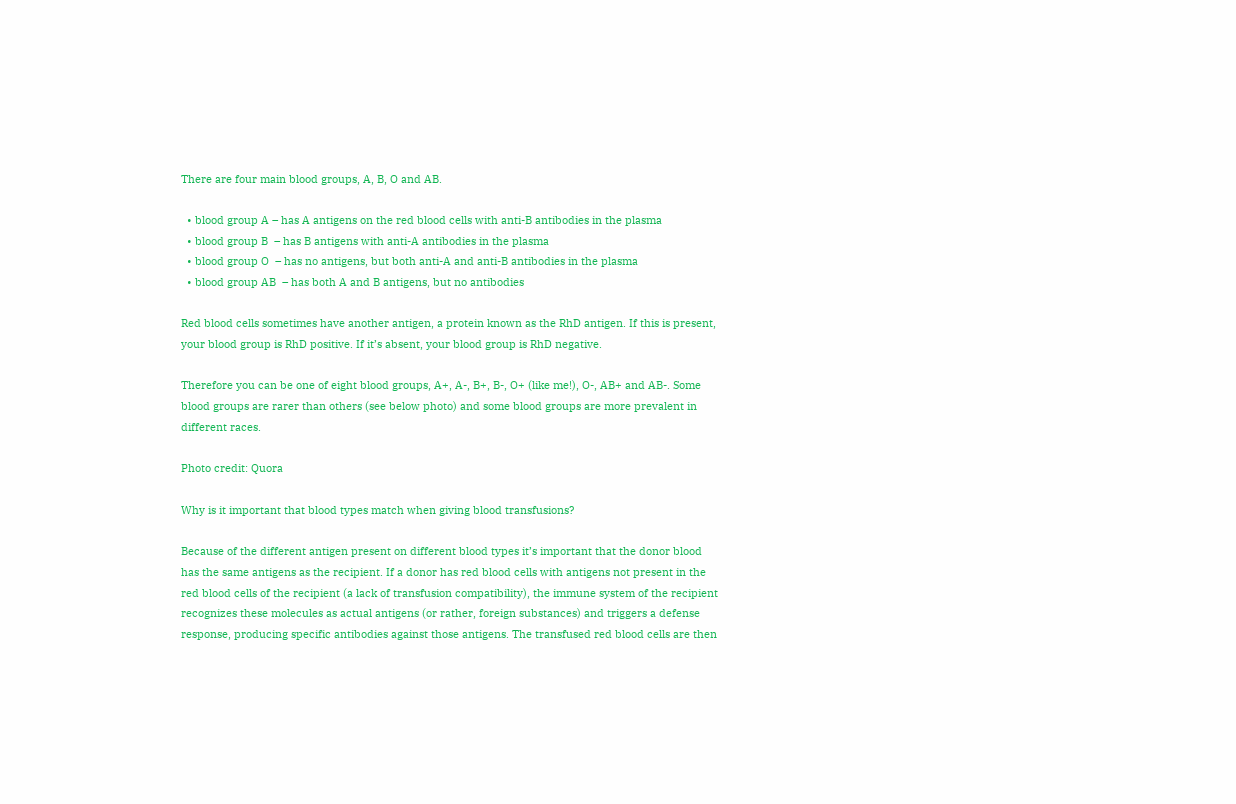There are four main blood groups, A, B, O and AB.

  • blood group A – has A antigens on the red blood cells with anti-B antibodies in the plasma
  • blood group B  – has B antigens with anti-A antibodies in the plasma
  • blood group O  – has no antigens, but both anti-A and anti-B antibodies in the plasma
  • blood group AB  – has both A and B antigens, but no antibodies

Red blood cells sometimes have another antigen, a protein known as the RhD antigen. If this is present, your blood group is RhD positive. If it’s absent, your blood group is RhD negative.

Therefore you can be one of eight blood groups, A+, A-, B+, B-, O+ (like me!), O-, AB+ and AB-. Some blood groups are rarer than others (see below photo) and some blood groups are more prevalent in different races.

Photo credit: Quora

Why is it important that blood types match when giving blood transfusions?

Because of the different antigen present on different blood types it’s important that the donor blood has the same antigens as the recipient. If a donor has red blood cells with antigens not present in the red blood cells of the recipient (a lack of transfusion compatibility), the immune system of the recipient recognizes these molecules as actual antigens (or rather, foreign substances) and triggers a defense response, producing specific antibodies against those antigens. The transfused red blood cells are then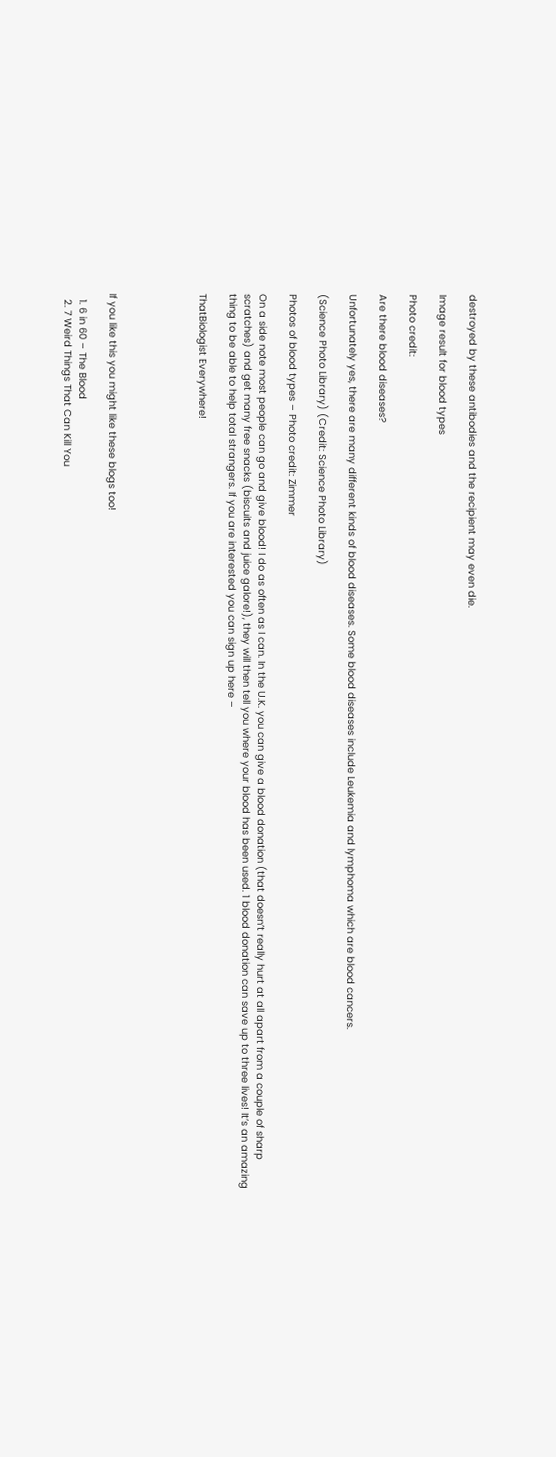destroyed by these antibodies and the recipient may even die.

Image result for blood types

Photo credit:

Are there blood diseases?

Unfortunately yes, there are many different kinds of blood diseases. Some blood diseases include Leukemia and lymphoma which are blood cancers.

(Science Photo Library) (Credit: Science Photo Library)

Photos of blood types – Photo credit: Zimmer

On a side note most people can go and give blood! I do as often as I can. In the U.K. you can give a blood donation (that doesn’t really hurt at all apart from a couple of sharp scratches) and get many free snacks (biscuits and juice galore!), they will then tell you where your blood has been used. 1 blood donation can save up to three lives! It’s an amazing thing to be able to help total strangers. If you are interested you can sign up here –

ThatBiologist Everywhere!





If you like this you might like these blogs too!

  1. 6 in 60 – The Blood
  2. 7 Weird Things That Can Kill You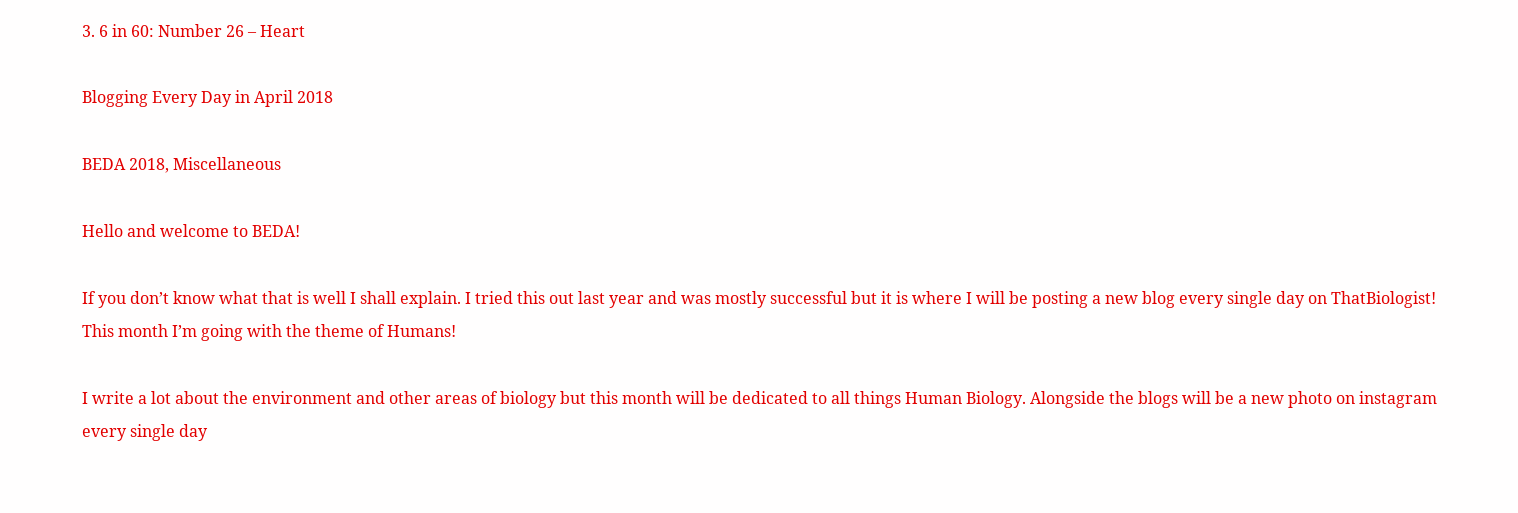3. 6 in 60: Number 26 – Heart

Blogging Every Day in April 2018

BEDA 2018, Miscellaneous

Hello and welcome to BEDA!

If you don’t know what that is well I shall explain. I tried this out last year and was mostly successful but it is where I will be posting a new blog every single day on ThatBiologist! This month I’m going with the theme of Humans!

I write a lot about the environment and other areas of biology but this month will be dedicated to all things Human Biology. Alongside the blogs will be a new photo on instagram every single day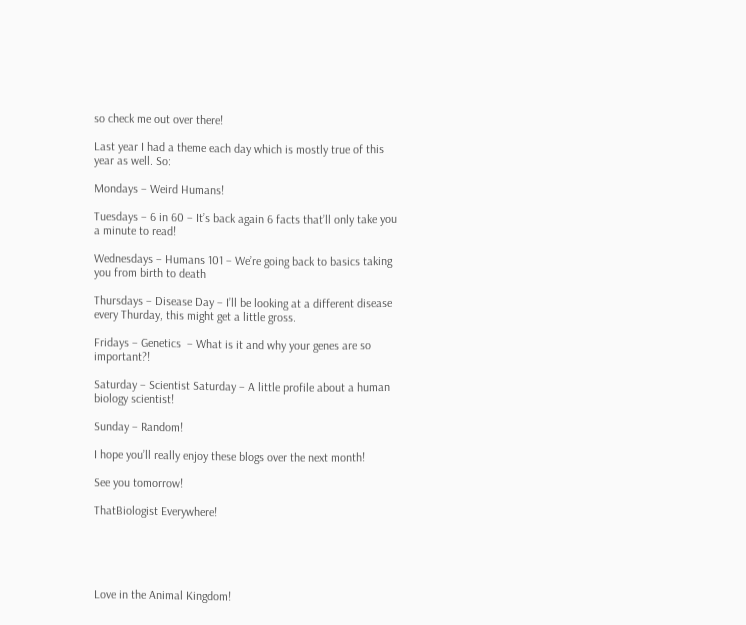so check me out over there!

Last year I had a theme each day which is mostly true of this year as well. So:

Mondays – Weird Humans!

Tuesdays – 6 in 60 – It’s back again 6 facts that’ll only take you a minute to read!

Wednesdays – Humans 101 – We’re going back to basics taking you from birth to death

Thursdays – Disease Day – I’ll be looking at a different disease every Thurday, this might get a little gross.

Fridays – Genetics  – What is it and why your genes are so important?!

Saturday – Scientist Saturday – A little profile about a human biology scientist!

Sunday – Random!

I hope you’ll really enjoy these blogs over the next month!

See you tomorrow!

ThatBiologist Everywhere!





Love in the Animal Kingdom!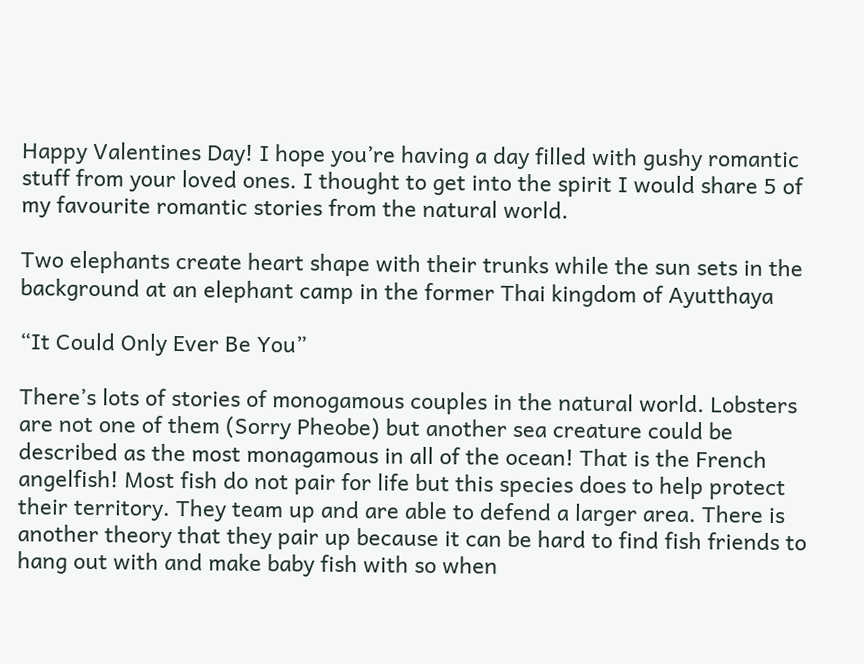Happy Valentines Day! I hope you’re having a day filled with gushy romantic stuff from your loved ones. I thought to get into the spirit I would share 5 of my favourite romantic stories from the natural world.

Two elephants create heart shape with their trunks while the sun sets in the background at an elephant camp in the former Thai kingdom of Ayutthaya

“It Could Only Ever Be You”

There’s lots of stories of monogamous couples in the natural world. Lobsters are not one of them (Sorry Pheobe) but another sea creature could be described as the most monagamous in all of the ocean! That is the French angelfish! Most fish do not pair for life but this species does to help protect their territory. They team up and are able to defend a larger area. There is another theory that they pair up because it can be hard to find fish friends to hang out with and make baby fish with so when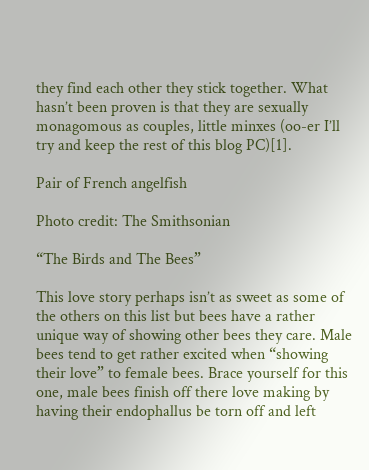they find each other they stick together. What hasn’t been proven is that they are sexually monagomous as couples, little minxes (oo-er I’ll try and keep the rest of this blog PC)[1].

Pair of French angelfish

Photo credit: The Smithsonian

“The Birds and The Bees”

This love story perhaps isn’t as sweet as some of the others on this list but bees have a rather unique way of showing other bees they care. Male bees tend to get rather excited when “showing their love” to female bees. Brace yourself for this one, male bees finish off there love making by having their endophallus be torn off and left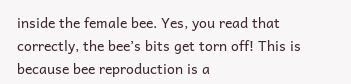inside the female bee. Yes, you read that correctly, the bee’s bits get torn off! This is because bee reproduction is a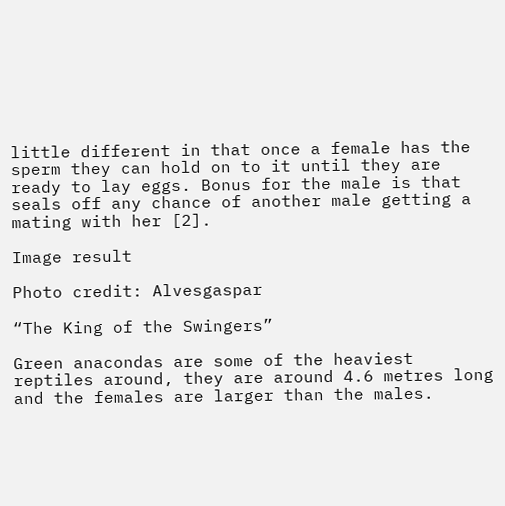little different in that once a female has the sperm they can hold on to it until they are ready to lay eggs. Bonus for the male is that seals off any chance of another male getting a mating with her [2].

Image result

Photo credit: Alvesgaspar

“The King of the Swingers”

Green anacondas are some of the heaviest reptiles around, they are around 4.6 metres long and the females are larger than the males.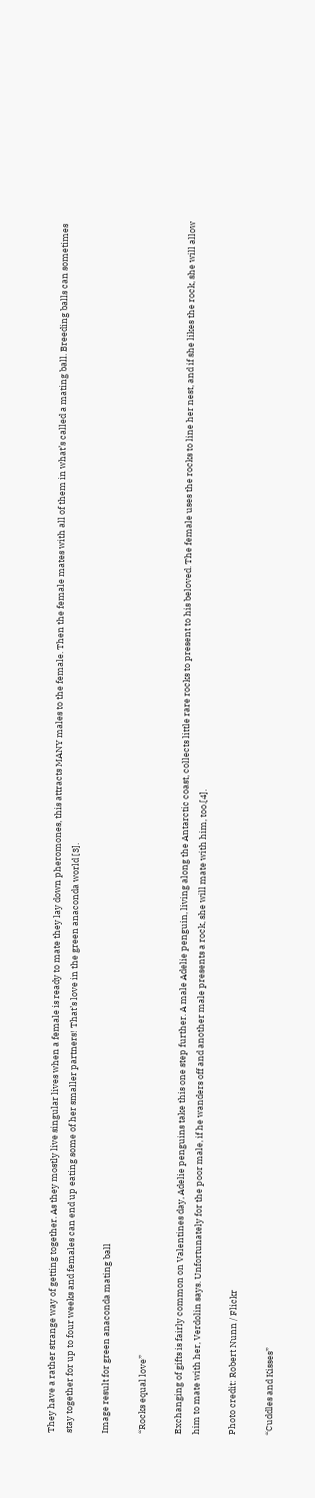They have a rather strange way of getting together. As they mostly live singular lives when a female is ready to mate they lay down pheromones, this attracts MANY males to the female. Then the female mates with all of them in what’s called a mating ball. Breeding balls can sometimes stay together for up to four weeks and females can end up eating some of her smaller partners! That’s love in the green anaconda world [3].

Image result for green anaconda mating ball

“Rocks equal love”

Exchanging of gifts is fairly common on Valentines day, Adelie penguins take this one step further. A male Adelie penguin, living along the Antarctic coast, collects little rare rocks to present to his beloved. The female uses the rocks to line her nest, and if she likes the rock, she will allow him to mate with her, Verdolin says. Unfortunately for the poor male, if he wanders off and another male presents a rock, she will mate with him, too.[4].

Photo credit: Robert Nunn / Flickr

“Cuddles and Kisses”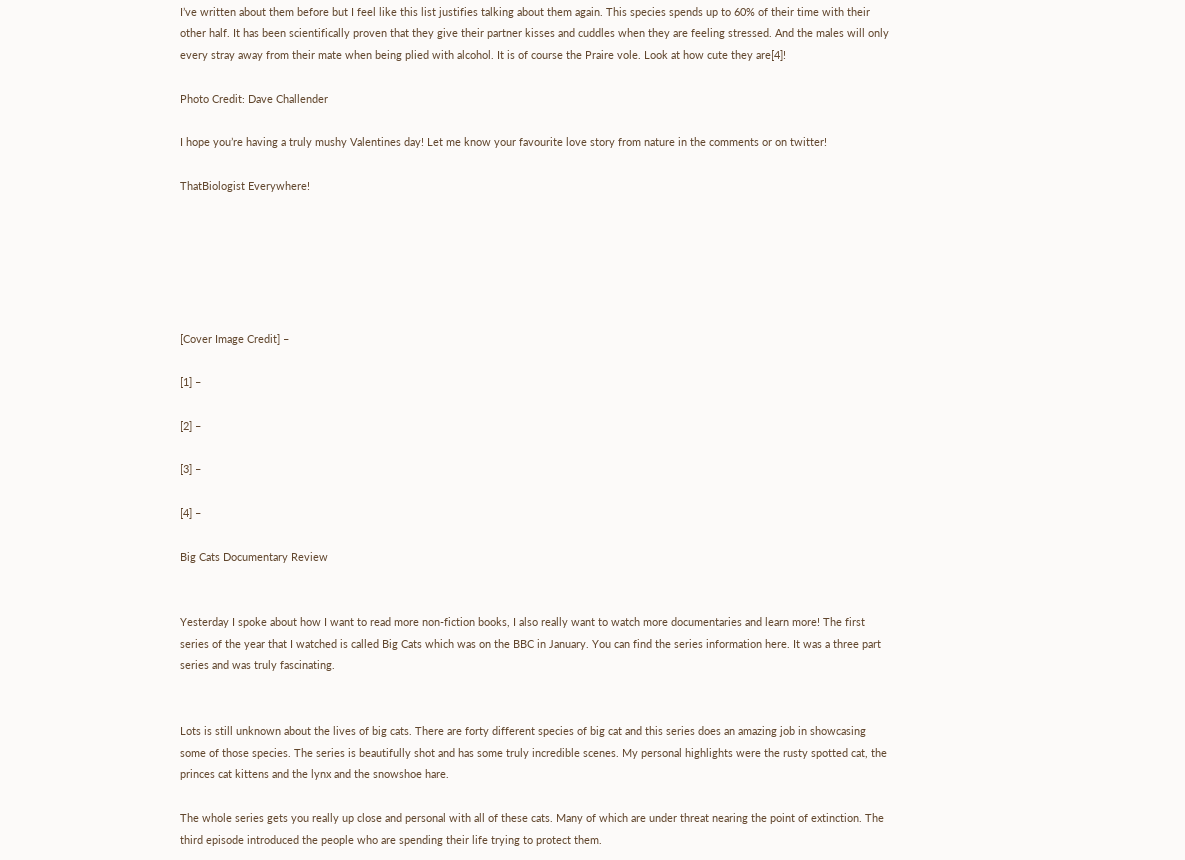I’ve written about them before but I feel like this list justifies talking about them again. This species spends up to 60% of their time with their other half. It has been scientifically proven that they give their partner kisses and cuddles when they are feeling stressed. And the males will only every stray away from their mate when being plied with alcohol. It is of course the Praire vole. Look at how cute they are[4]!

Photo Credit: Dave Challender

I hope you’re having a truly mushy Valentines day! Let me know your favourite love story from nature in the comments or on twitter!

ThatBiologist Everywhere!






[Cover Image Credit] –

[1] –

[2] –

[3] –

[4] –

Big Cats Documentary Review


Yesterday I spoke about how I want to read more non-fiction books, I also really want to watch more documentaries and learn more! The first series of the year that I watched is called Big Cats which was on the BBC in January. You can find the series information here. It was a three part series and was truly fascinating.


Lots is still unknown about the lives of big cats. There are forty different species of big cat and this series does an amazing job in showcasing some of those species. The series is beautifully shot and has some truly incredible scenes. My personal highlights were the rusty spotted cat, the princes cat kittens and the lynx and the snowshoe hare.

The whole series gets you really up close and personal with all of these cats. Many of which are under threat nearing the point of extinction. The third episode introduced the people who are spending their life trying to protect them.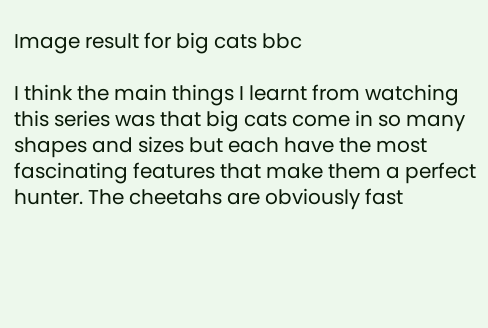Image result for big cats bbc

I think the main things I learnt from watching this series was that big cats come in so many shapes and sizes but each have the most fascinating features that make them a perfect hunter. The cheetahs are obviously fast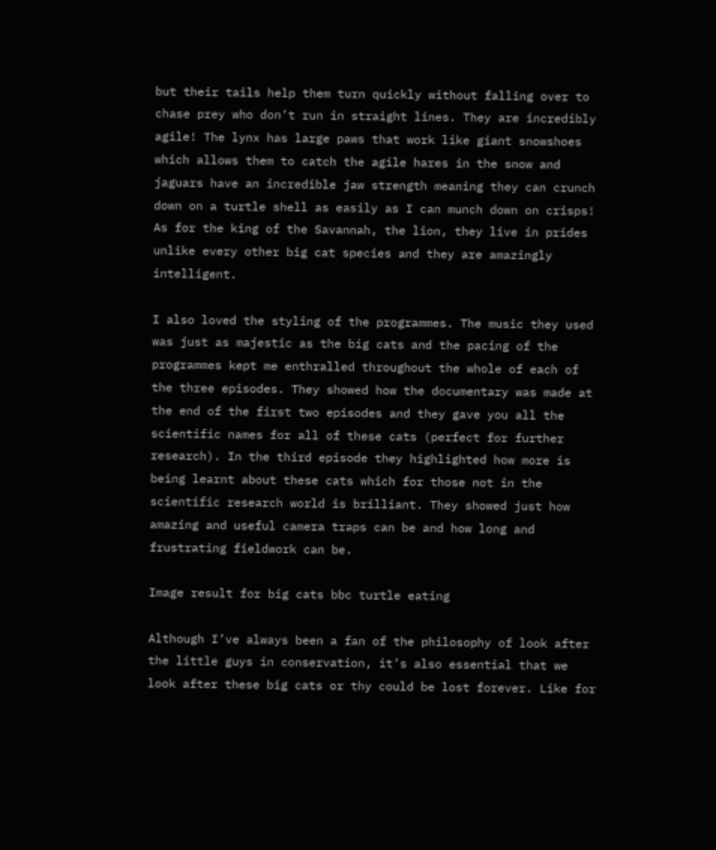but their tails help them turn quickly without falling over to chase prey who don’t run in straight lines. They are incredibly agile! The lynx has large paws that work like giant snowshoes which allows them to catch the agile hares in the snow and jaguars have an incredible jaw strength meaning they can crunch down on a turtle shell as easily as I can munch down on crisps! As for the king of the Savannah, the lion, they live in prides unlike every other big cat species and they are amazingly intelligent.

I also loved the styling of the programmes. The music they used was just as majestic as the big cats and the pacing of the programmes kept me enthralled throughout the whole of each of the three episodes. They showed how the documentary was made at the end of the first two episodes and they gave you all the scientific names for all of these cats (perfect for further research). In the third episode they highlighted how more is being learnt about these cats which for those not in the scientific research world is brilliant. They showed just how amazing and useful camera traps can be and how long and frustrating fieldwork can be.

Image result for big cats bbc turtle eating

Although I’ve always been a fan of the philosophy of look after the little guys in conservation, it’s also essential that we look after these big cats or thy could be lost forever. Like for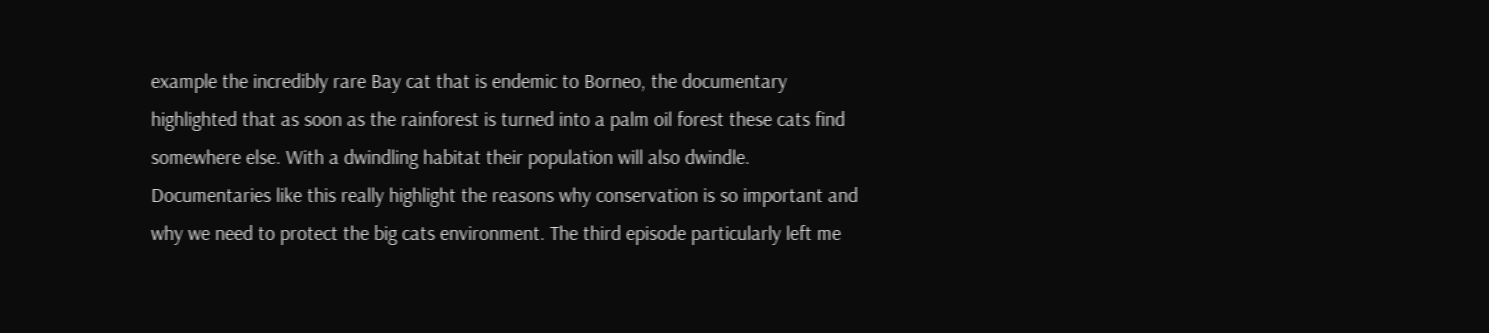example the incredibly rare Bay cat that is endemic to Borneo, the documentary highlighted that as soon as the rainforest is turned into a palm oil forest these cats find somewhere else. With a dwindling habitat their population will also dwindle. Documentaries like this really highlight the reasons why conservation is so important and why we need to protect the big cats environment. The third episode particularly left me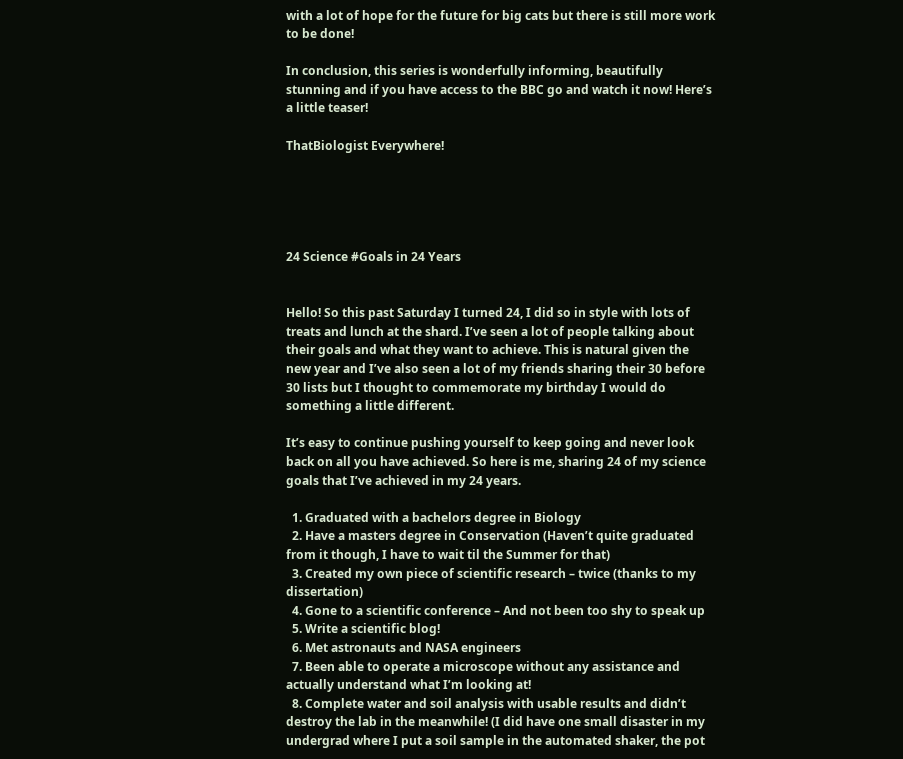with a lot of hope for the future for big cats but there is still more work to be done!

In conclusion, this series is wonderfully informing, beautifully stunning and if you have access to the BBC go and watch it now! Here’s a little teaser!

ThatBiologist Everywhere!





24 Science #Goals in 24 Years


Hello! So this past Saturday I turned 24, I did so in style with lots of treats and lunch at the shard. I’ve seen a lot of people talking about their goals and what they want to achieve. This is natural given the new year and I’ve also seen a lot of my friends sharing their 30 before 30 lists but I thought to commemorate my birthday I would do something a little different.

It’s easy to continue pushing yourself to keep going and never look back on all you have achieved. So here is me, sharing 24 of my science goals that I’ve achieved in my 24 years.

  1. Graduated with a bachelors degree in Biology
  2. Have a masters degree in Conservation (Haven’t quite graduated from it though, I have to wait til the Summer for that)
  3. Created my own piece of scientific research – twice (thanks to my dissertation)
  4. Gone to a scientific conference – And not been too shy to speak up
  5. Write a scientific blog!
  6. Met astronauts and NASA engineers
  7. Been able to operate a microscope without any assistance and actually understand what I’m looking at!
  8. Complete water and soil analysis with usable results and didn’t destroy the lab in the meanwhile! (I did have one small disaster in my undergrad where I put a soil sample in the automated shaker, the pot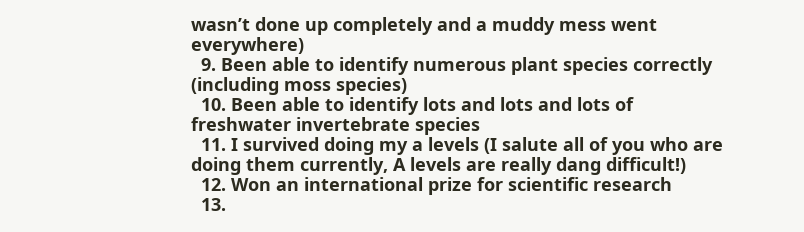wasn’t done up completely and a muddy mess went everywhere)
  9. Been able to identify numerous plant species correctly (including moss species)
  10. Been able to identify lots and lots and lots of freshwater invertebrate species
  11. I survived doing my a levels (I salute all of you who are doing them currently, A levels are really dang difficult!)
  12. Won an international prize for scientific research
  13.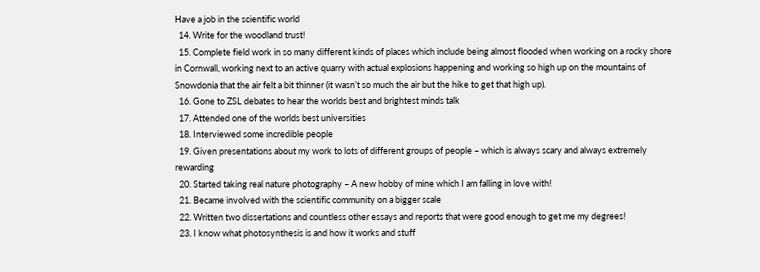Have a job in the scientific world
  14. Write for the woodland trust!
  15. Complete field work in so many different kinds of places which include being almost flooded when working on a rocky shore in Cornwall, working next to an active quarry with actual explosions happening and working so high up on the mountains of Snowdonia that the air felt a bit thinner (it wasn’t so much the air but the hike to get that high up).
  16. Gone to ZSL debates to hear the worlds best and brightest minds talk
  17. Attended one of the worlds best universities
  18. Interviewed some incredible people
  19. Given presentations about my work to lots of different groups of people – which is always scary and always extremely rewarding
  20. Started taking real nature photography – A new hobby of mine which I am falling in love with!
  21. Became involved with the scientific community on a bigger scale
  22. Written two dissertations and countless other essays and reports that were good enough to get me my degrees!
  23. I know what photosynthesis is and how it works and stuff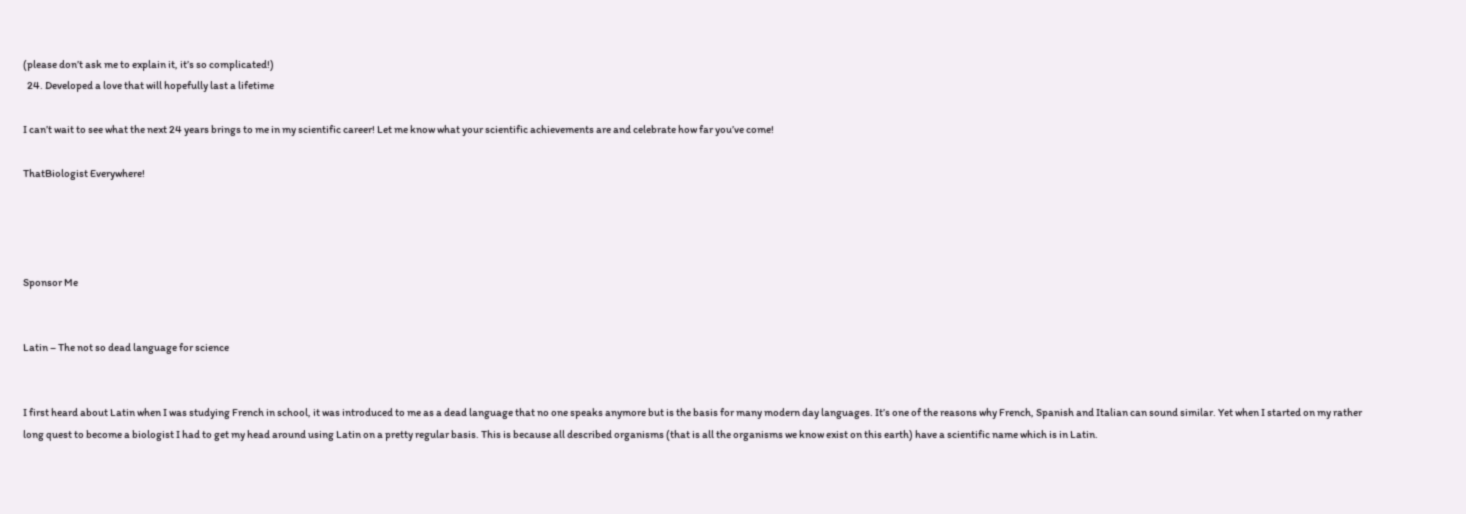(please don’t ask me to explain it, it’s so complicated!)
  24. Developed a love that will hopefully last a lifetime

I can’t wait to see what the next 24 years brings to me in my scientific career! Let me know what your scientific achievements are and celebrate how far you’ve come!

ThatBiologist Everywhere!




Sponsor Me


Latin – The not so dead language for science


I first heard about Latin when I was studying French in school, it was introduced to me as a dead language that no one speaks anymore but is the basis for many modern day languages. It’s one of the reasons why French, Spanish and Italian can sound similar. Yet when I started on my rather long quest to become a biologist I had to get my head around using Latin on a pretty regular basis. This is because all described organisms (that is all the organisms we know exist on this earth) have a scientific name which is in Latin.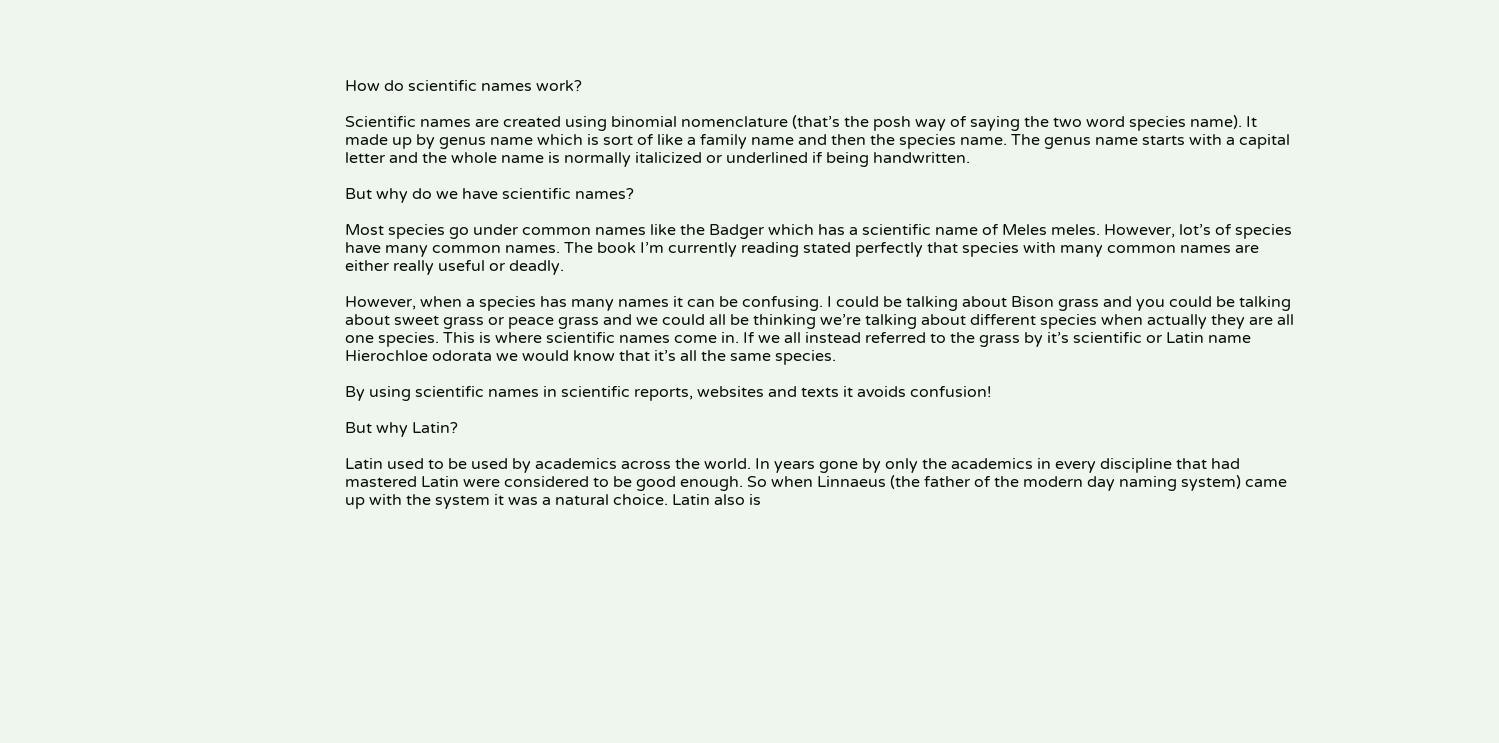How do scientific names work?

Scientific names are created using binomial nomenclature (that’s the posh way of saying the two word species name). It made up by genus name which is sort of like a family name and then the species name. The genus name starts with a capital letter and the whole name is normally italicized or underlined if being handwritten.

But why do we have scientific names?

Most species go under common names like the Badger which has a scientific name of Meles meles. However, lot’s of species have many common names. The book I’m currently reading stated perfectly that species with many common names are either really useful or deadly.

However, when a species has many names it can be confusing. I could be talking about Bison grass and you could be talking about sweet grass or peace grass and we could all be thinking we’re talking about different species when actually they are all one species. This is where scientific names come in. If we all instead referred to the grass by it’s scientific or Latin name Hierochloe odorata we would know that it’s all the same species.

By using scientific names in scientific reports, websites and texts it avoids confusion!

But why Latin?

Latin used to be used by academics across the world. In years gone by only the academics in every discipline that had mastered Latin were considered to be good enough. So when Linnaeus (the father of the modern day naming system) came up with the system it was a natural choice. Latin also is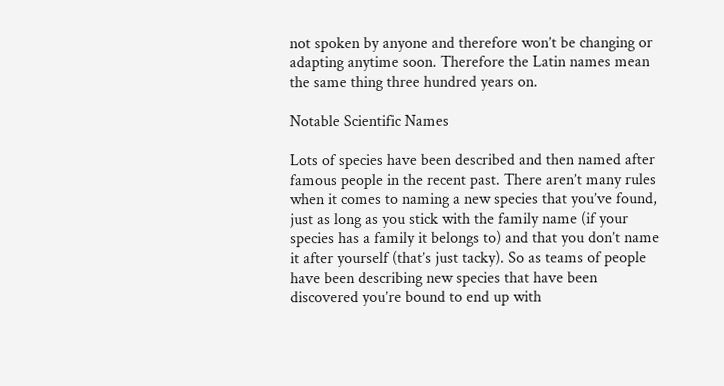not spoken by anyone and therefore won’t be changing or adapting anytime soon. Therefore the Latin names mean the same thing three hundred years on.

Notable Scientific Names

Lots of species have been described and then named after famous people in the recent past. There aren’t many rules when it comes to naming a new species that you’ve found, just as long as you stick with the family name (if your species has a family it belongs to) and that you don’t name it after yourself (that’s just tacky). So as teams of people have been describing new species that have been discovered you’re bound to end up with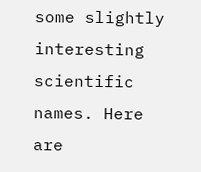some slightly interesting scientific names. Here are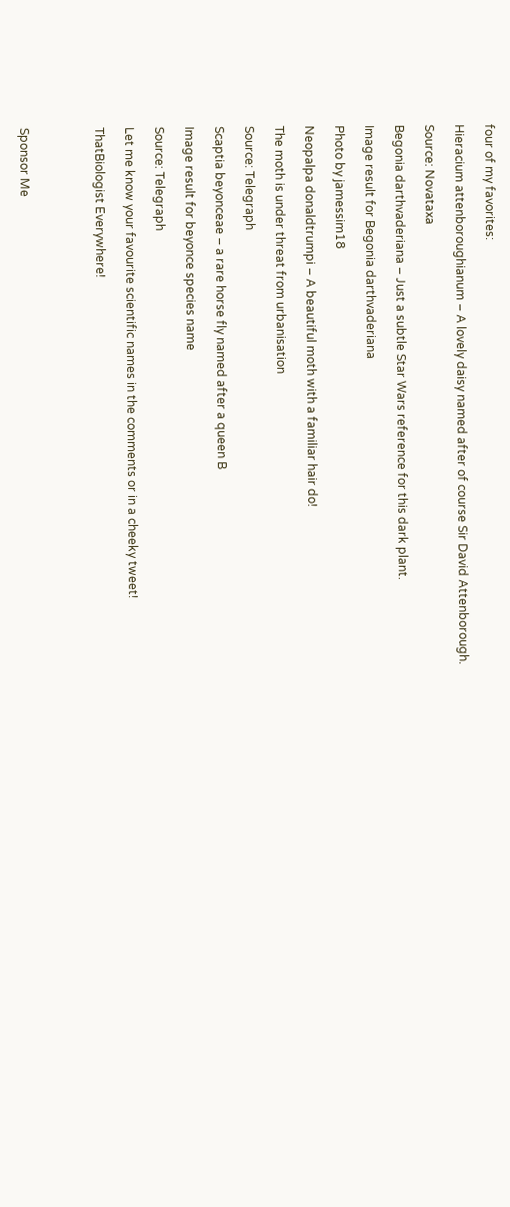four of my favorites:

Hieracium attenboroughianum – A lovely daisy named after of course Sir David Attenborough.

Source: Novataxa

Begonia darthvaderiana – Just a subtle Star Wars reference for this dark plant.

Image result for Begonia darthvaderiana

Photo by jamessim18

Neopalpa donaldtrumpi – A beautiful moth with a familiar hair do!

The moth is under threat from urbanisation

Source: Telegraph

Scaptia beyonceae – a rare horse fly named after a queen B

Image result for beyonce species name

Source: Telegraph

Let me know your favourite scientific names in the comments or in a cheeky tweet!

ThatBiologist Everywhere!




Sponsor Me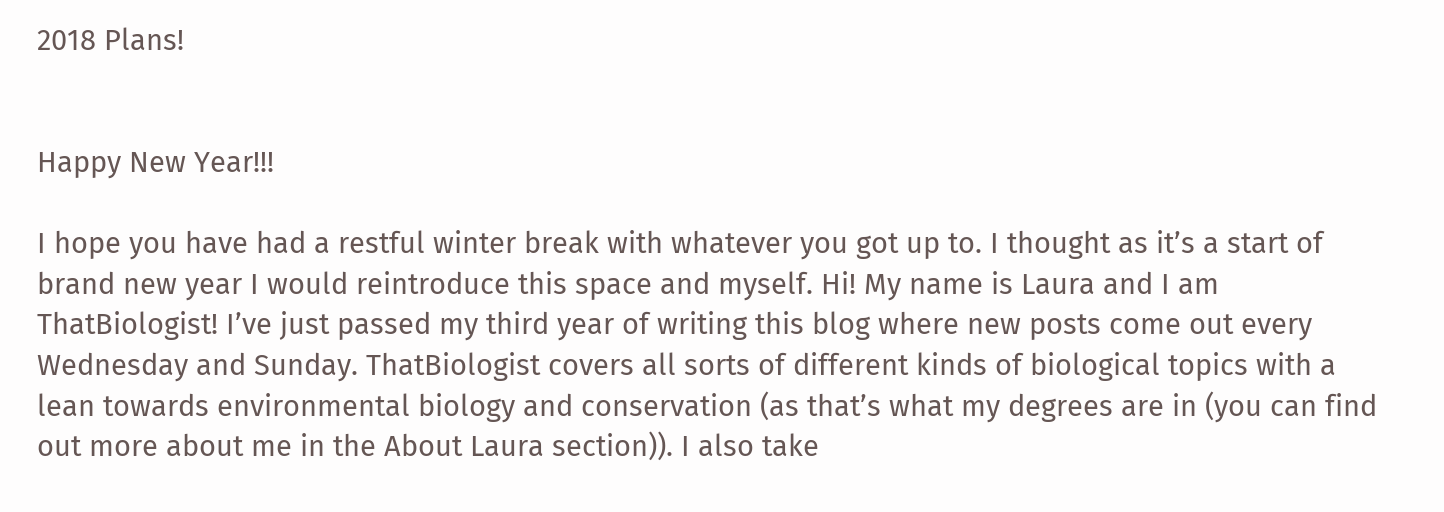2018 Plans!


Happy New Year!!!

I hope you have had a restful winter break with whatever you got up to. I thought as it’s a start of brand new year I would reintroduce this space and myself. Hi! My name is Laura and I am ThatBiologist! I’ve just passed my third year of writing this blog where new posts come out every Wednesday and Sunday. ThatBiologist covers all sorts of different kinds of biological topics with a lean towards environmental biology and conservation (as that’s what my degrees are in (you can find out more about me in the About Laura section)). I also take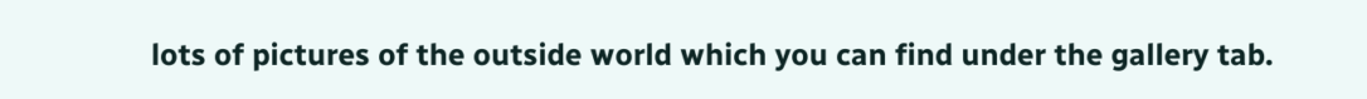lots of pictures of the outside world which you can find under the gallery tab.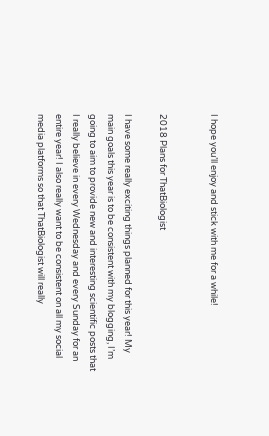I hope you’ll enjoy and stick with me for a while!


2018 Plans for ThatBiologist

I have some really exciting things planned for this year! My main goals this year is to be consistent with my blogging, I’m going to aim to provide new and interesting scientific posts that I really believe in every Wednesday and every Sunday for an entire year! I also really want to be consistent on all my social media platforms so that ThatBiologist will really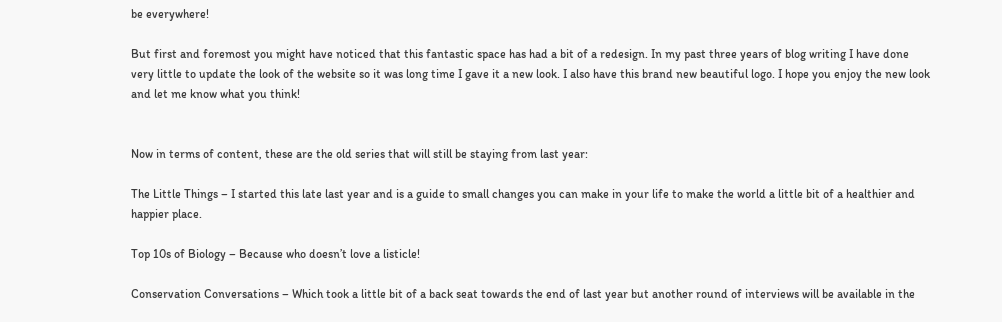be everywhere!

But first and foremost you might have noticed that this fantastic space has had a bit of a redesign. In my past three years of blog writing I have done very little to update the look of the website so it was long time I gave it a new look. I also have this brand new beautiful logo. I hope you enjoy the new look and let me know what you think!


Now in terms of content, these are the old series that will still be staying from last year:

The Little Things – I started this late last year and is a guide to small changes you can make in your life to make the world a little bit of a healthier and happier place.

Top 10s of Biology – Because who doesn’t love a listicle!

Conservation Conversations – Which took a little bit of a back seat towards the end of last year but another round of interviews will be available in the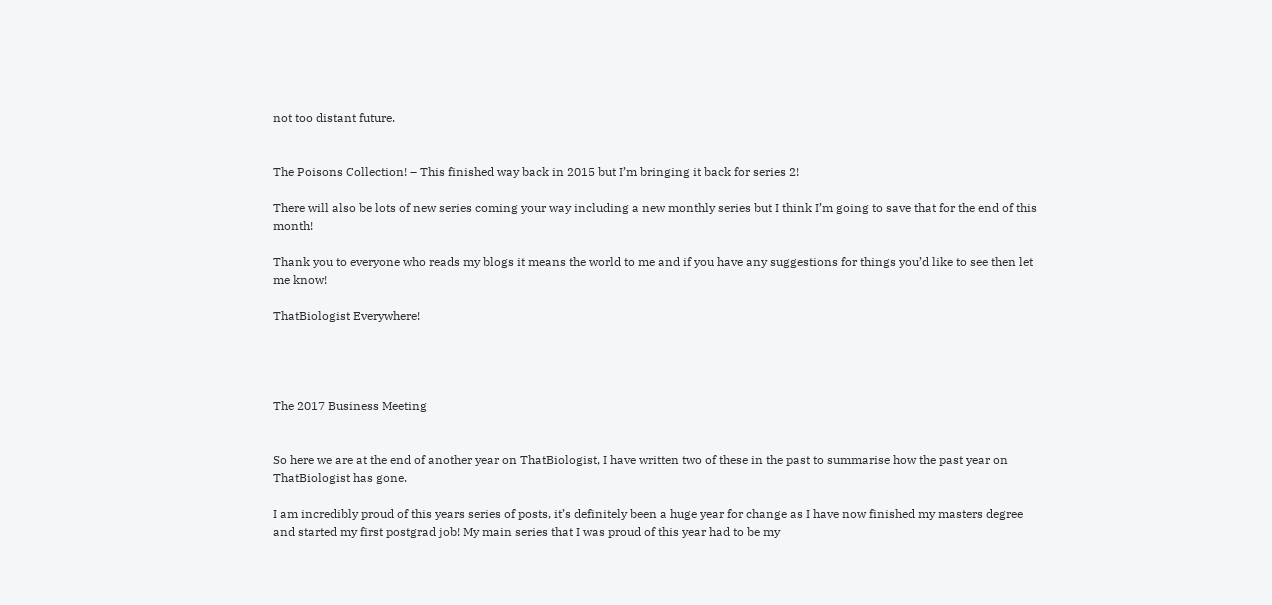not too distant future.


The Poisons Collection! – This finished way back in 2015 but I’m bringing it back for series 2!

There will also be lots of new series coming your way including a new monthly series but I think I’m going to save that for the end of this month!

Thank you to everyone who reads my blogs it means the world to me and if you have any suggestions for things you’d like to see then let me know!

ThatBiologist Everywhere!




The 2017 Business Meeting


So here we are at the end of another year on ThatBiologist, I have written two of these in the past to summarise how the past year on ThatBiologist has gone.

I am incredibly proud of this years series of posts, it’s definitely been a huge year for change as I have now finished my masters degree and started my first postgrad job! My main series that I was proud of this year had to be my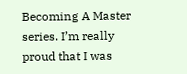Becoming A Master series. I’m really proud that I was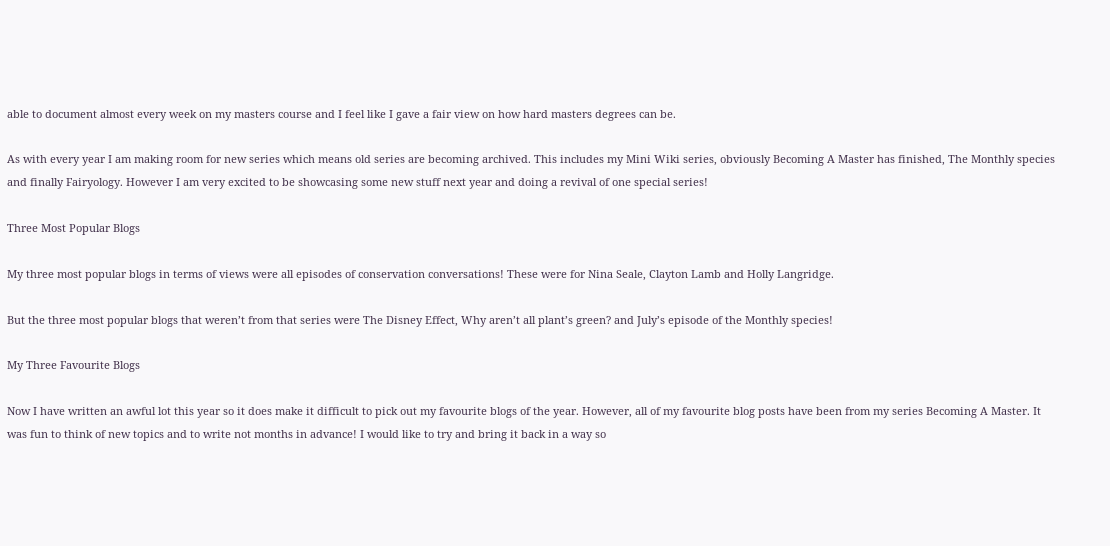able to document almost every week on my masters course and I feel like I gave a fair view on how hard masters degrees can be.

As with every year I am making room for new series which means old series are becoming archived. This includes my Mini Wiki series, obviously Becoming A Master has finished, The Monthly species and finally Fairyology. However I am very excited to be showcasing some new stuff next year and doing a revival of one special series!

Three Most Popular Blogs

My three most popular blogs in terms of views were all episodes of conservation conversations! These were for Nina Seale, Clayton Lamb and Holly Langridge.

But the three most popular blogs that weren’t from that series were The Disney Effect, Why aren’t all plant’s green? and July’s episode of the Monthly species!

My Three Favourite Blogs

Now I have written an awful lot this year so it does make it difficult to pick out my favourite blogs of the year. However, all of my favourite blog posts have been from my series Becoming A Master. It was fun to think of new topics and to write not months in advance! I would like to try and bring it back in a way so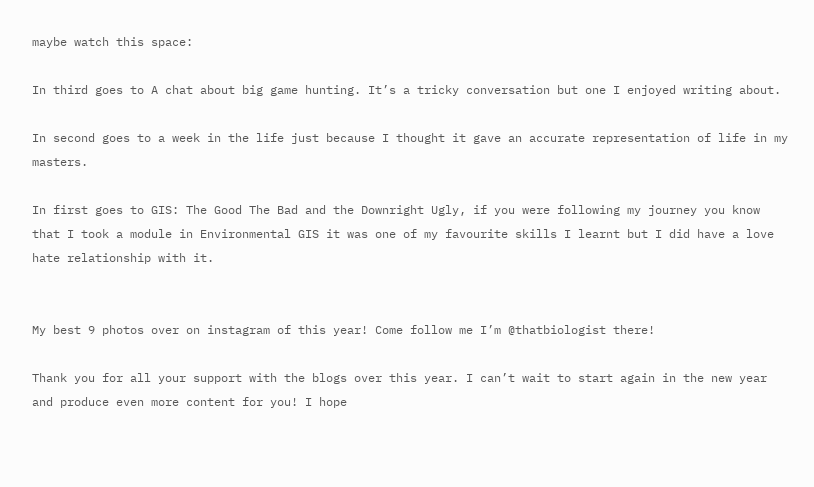maybe watch this space:

In third goes to A chat about big game hunting. It’s a tricky conversation but one I enjoyed writing about.

In second goes to a week in the life just because I thought it gave an accurate representation of life in my masters.

In first goes to GIS: The Good The Bad and the Downright Ugly, if you were following my journey you know that I took a module in Environmental GIS it was one of my favourite skills I learnt but I did have a love hate relationship with it.


My best 9 photos over on instagram of this year! Come follow me I’m @thatbiologist there!

Thank you for all your support with the blogs over this year. I can’t wait to start again in the new year and produce even more content for you! I hope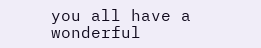you all have a wonderful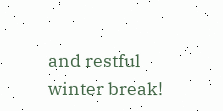and restful winter break!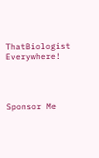ThatBiologist Everywhere!




Sponsor Me